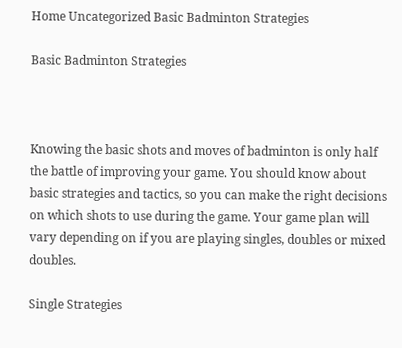Home Uncategorized Basic Badminton Strategies

Basic Badminton Strategies



Knowing the basic shots and moves of badminton is only half the battle of improving your game. You should know about basic strategies and tactics, so you can make the right decisions on which shots to use during the game. Your game plan will vary depending on if you are playing singles, doubles or mixed doubles.

Single Strategies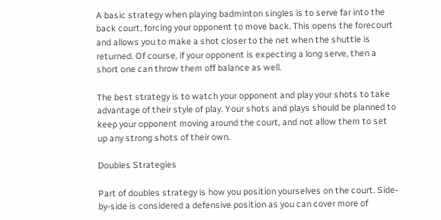A basic strategy when playing badminton singles is to serve far into the back court, forcing your opponent to move back. This opens the forecourt and allows you to make a shot closer to the net when the shuttle is returned. Of course, if your opponent is expecting a long serve, then a short one can throw them off balance as well.

The best strategy is to watch your opponent and play your shots to take advantage of their style of play. Your shots and plays should be planned to keep your opponent moving around the court, and not allow them to set up any strong shots of their own.

Doubles Strategies

Part of doubles strategy is how you position yourselves on the court. Side-by-side is considered a defensive position as you can cover more of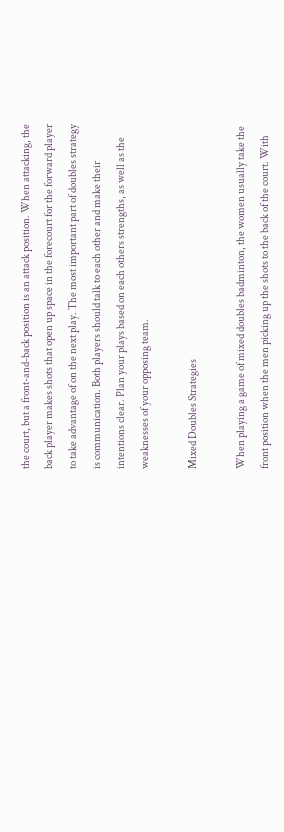the court, but a front-and-back position is an attack position. When attacking, the back player makes shots that open up space in the forecourt for the forward player to take advantage of on the next play. The most important part of doubles strategy is communication. Both players should talk to each other and make their intentions clear. Plan your plays based on each others strengths, as well as the weaknesses of your opposing team.

Mixed Doubles Strategies

When playing a game of mixed doubles badminton, the women usually take the front position when the men picking up the shots to the back of the court. With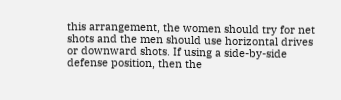this arrangement, the women should try for net shots and the men should use horizontal drives or downward shots. If using a side-by-side defense position, then the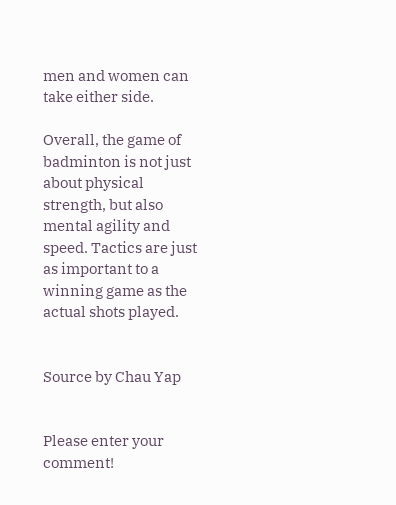men and women can take either side.

Overall, the game of badminton is not just about physical strength, but also mental agility and speed. Tactics are just as important to a winning game as the actual shots played.


Source by Chau Yap


Please enter your comment!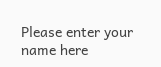Please enter your name here